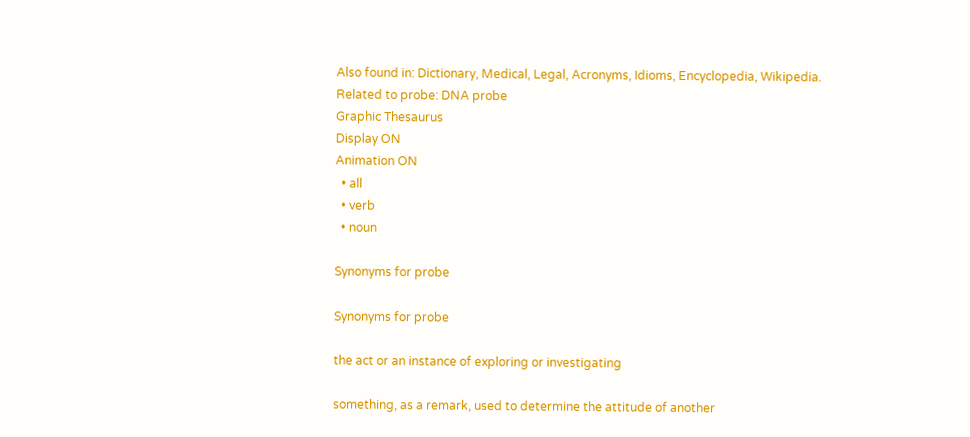Also found in: Dictionary, Medical, Legal, Acronyms, Idioms, Encyclopedia, Wikipedia.
Related to probe: DNA probe
Graphic Thesaurus
Display ON
Animation ON
  • all
  • verb
  • noun

Synonyms for probe

Synonyms for probe

the act or an instance of exploring or investigating

something, as a remark, used to determine the attitude of another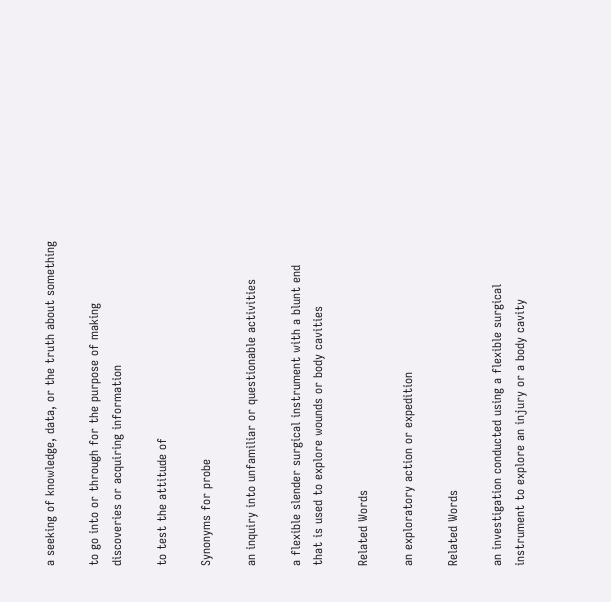a seeking of knowledge, data, or the truth about something

to go into or through for the purpose of making discoveries or acquiring information

to test the attitude of

Synonyms for probe

an inquiry into unfamiliar or questionable activities

a flexible slender surgical instrument with a blunt end that is used to explore wounds or body cavities

Related Words

an exploratory action or expedition

Related Words

an investigation conducted using a flexible surgical instrument to explore an injury or a body cavity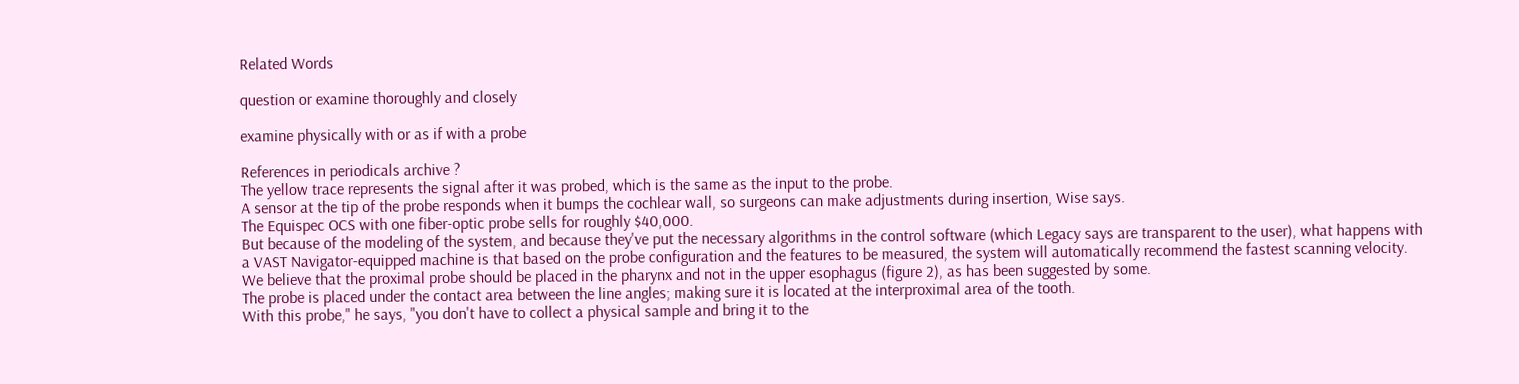Related Words

question or examine thoroughly and closely

examine physically with or as if with a probe

References in periodicals archive ?
The yellow trace represents the signal after it was probed, which is the same as the input to the probe.
A sensor at the tip of the probe responds when it bumps the cochlear wall, so surgeons can make adjustments during insertion, Wise says.
The Equispec OCS with one fiber-optic probe sells for roughly $40,000.
But because of the modeling of the system, and because they've put the necessary algorithms in the control software (which Legacy says are transparent to the user), what happens with a VAST Navigator-equipped machine is that based on the probe configuration and the features to be measured, the system will automatically recommend the fastest scanning velocity.
We believe that the proximal probe should be placed in the pharynx and not in the upper esophagus (figure 2), as has been suggested by some.
The probe is placed under the contact area between the line angles; making sure it is located at the interproximal area of the tooth.
With this probe," he says, "you don't have to collect a physical sample and bring it to the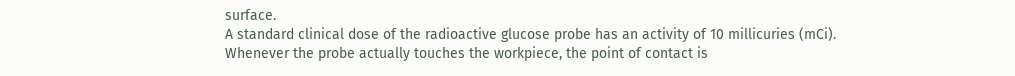surface.
A standard clinical dose of the radioactive glucose probe has an activity of 10 millicuries (mCi).
Whenever the probe actually touches the workpiece, the point of contact is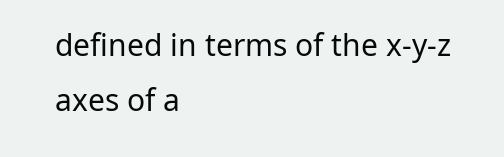defined in terms of the x-y-z axes of a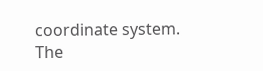coordinate system.
The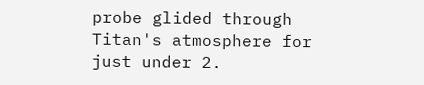probe glided through Titan's atmosphere for just under 2.